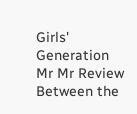Girls' Generation Mr Mr Review
Between the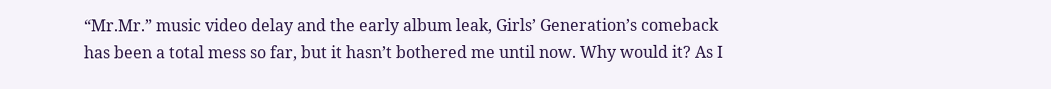“Mr.Mr.” music video delay and the early album leak, Girls’ Generation’s comeback has been a total mess so far, but it hasn’t bothered me until now. Why would it? As I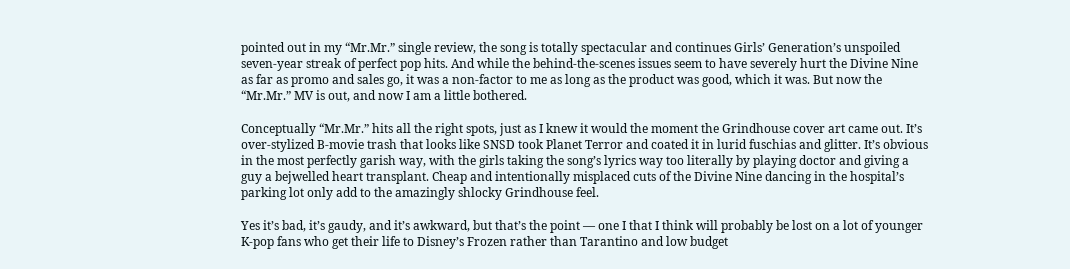pointed out in my “Mr.Mr.” single review, the song is totally spectacular and continues Girls’ Generation’s unspoiled seven-year streak of perfect pop hits. And while the behind-the-scenes issues seem to have severely hurt the Divine Nine as far as promo and sales go, it was a non-factor to me as long as the product was good, which it was. But now the “Mr.Mr.” MV is out, and now I am a little bothered.

Conceptually “Mr.Mr.” hits all the right spots, just as I knew it would the moment the Grindhouse cover art came out. It’s over-stylized B-movie trash that looks like SNSD took Planet Terror and coated it in lurid fuschias and glitter. It’s obvious in the most perfectly garish way, with the girls taking the song’s lyrics way too literally by playing doctor and giving a guy a bejwelled heart transplant. Cheap and intentionally misplaced cuts of the Divine Nine dancing in the hospital’s parking lot only add to the amazingly shlocky Grindhouse feel.

Yes it’s bad, it’s gaudy, and it’s awkward, but that’s the point — one I that I think will probably be lost on a lot of younger K-pop fans who get their life to Disney’s Frozen rather than Tarantino and low budget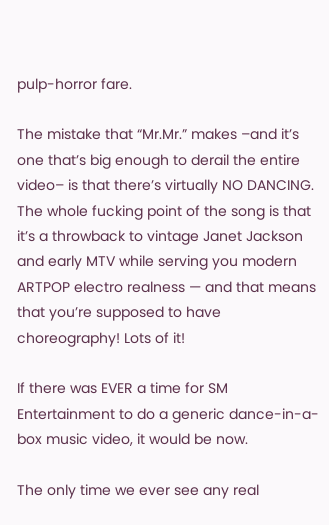pulp-horror fare.

The mistake that “Mr.Mr.” makes –and it’s one that’s big enough to derail the entire video– is that there’s virtually NO DANCING. The whole fucking point of the song is that it’s a throwback to vintage Janet Jackson and early MTV while serving you modern ARTPOP electro realness — and that means that you’re supposed to have choreography! Lots of it!

If there was EVER a time for SM Entertainment to do a generic dance-in-a-box music video, it would be now.

The only time we ever see any real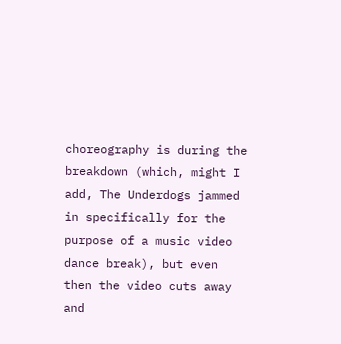choreography is during the breakdown (which, might I add, The Underdogs jammed in specifically for the purpose of a music video dance break), but even then the video cuts away and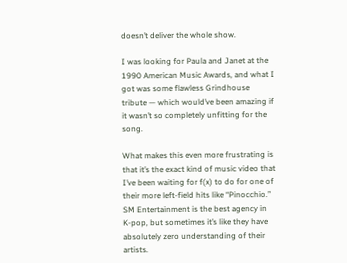doesn’t deliver the whole show.

I was looking for Paula and Janet at the 1990 American Music Awards, and what I got was some flawless Grindhouse tribute — which would’ve been amazing if it wasn’t so completely unfitting for the song.

What makes this even more frustrating is that it’s the exact kind of music video that I’ve been waiting for f(x) to do for one of their more left-field hits like “Pinocchio.” SM Entertainment is the best agency in K-pop, but sometimes it’s like they have absolutely zero understanding of their artists.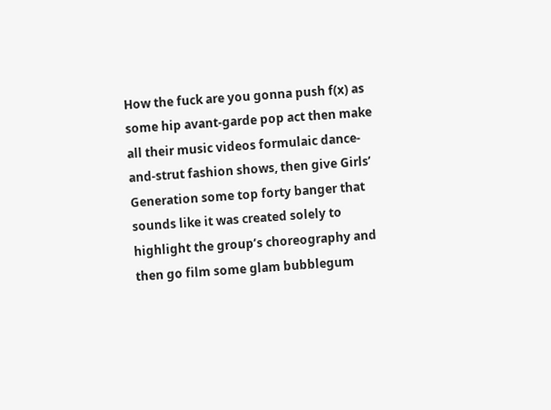How the fuck are you gonna push f(x) as some hip avant-garde pop act then make all their music videos formulaic dance-and-strut fashion shows, then give Girls’ Generation some top forty banger that sounds like it was created solely to highlight the group’s choreography and then go film some glam bubblegum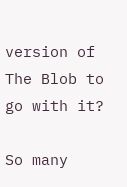version of The Blob to go with it?

So many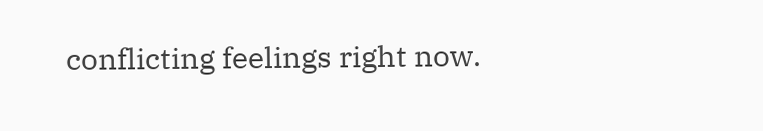conflicting feelings right now.